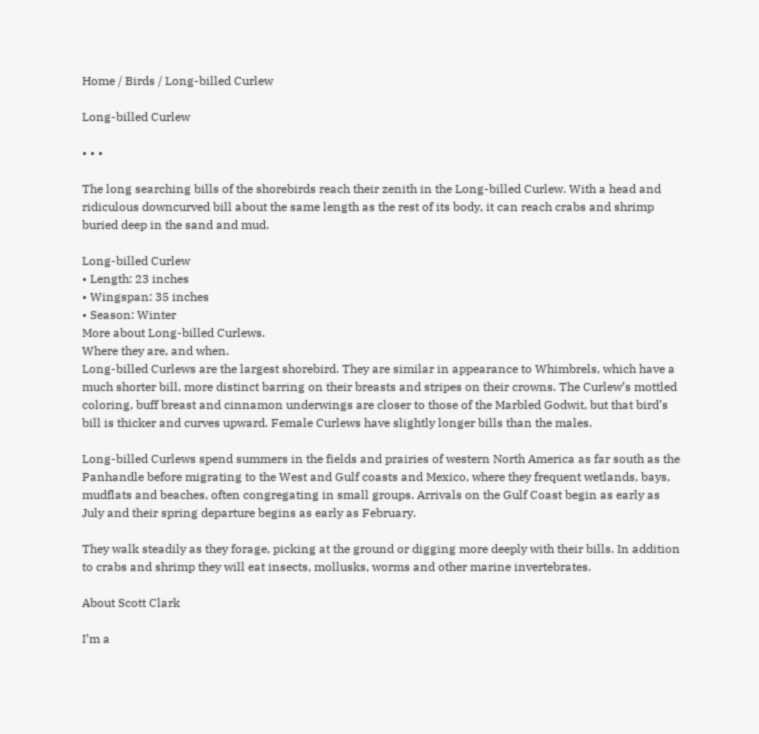Home / Birds / Long-billed Curlew

Long-billed Curlew

• • •

The long searching bills of the shorebirds reach their zenith in the Long-billed Curlew. With a head and ridiculous downcurved bill about the same length as the rest of its body, it can reach crabs and shrimp buried deep in the sand and mud.

Long-billed Curlew
• Length: 23 inches
• Wingspan: 35 inches
• Season: Winter
More about Long-billed Curlews.
Where they are, and when.
Long-billed Curlews are the largest shorebird. They are similar in appearance to Whimbrels, which have a much shorter bill, more distinct barring on their breasts and stripes on their crowns. The Curlew’s mottled coloring, buff breast and cinnamon underwings are closer to those of the Marbled Godwit, but that bird’s bill is thicker and curves upward. Female Curlews have slightly longer bills than the males.

Long-billed Curlews spend summers in the fields and prairies of western North America as far south as the Panhandle before migrating to the West and Gulf coasts and Mexico, where they frequent wetlands, bays, mudflats and beaches, often congregating in small groups. Arrivals on the Gulf Coast begin as early as July and their spring departure begins as early as February.

They walk steadily as they forage, picking at the ground or digging more deeply with their bills. In addition to crabs and shrimp they will eat insects, mollusks, worms and other marine invertebrates.

About Scott Clark

I’m a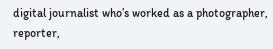digital journalist who’s worked as a photographer, reporter,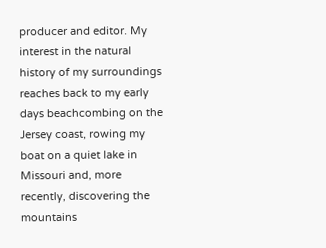producer and editor. My interest in the natural history of my surroundings reaches back to my early days beachcombing on the Jersey coast, rowing my boat on a quiet lake in Missouri and, more recently, discovering the mountains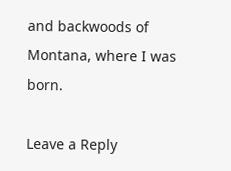and backwoods of Montana, where I was born.

Leave a Reply